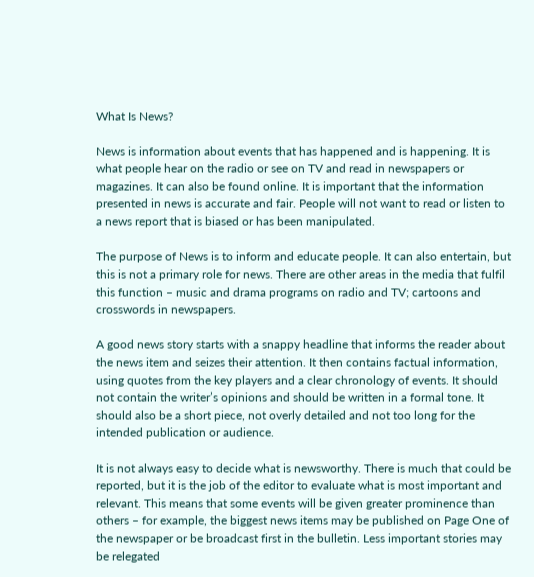What Is News?

News is information about events that has happened and is happening. It is what people hear on the radio or see on TV and read in newspapers or magazines. It can also be found online. It is important that the information presented in news is accurate and fair. People will not want to read or listen to a news report that is biased or has been manipulated.

The purpose of News is to inform and educate people. It can also entertain, but this is not a primary role for news. There are other areas in the media that fulfil this function – music and drama programs on radio and TV; cartoons and crosswords in newspapers.

A good news story starts with a snappy headline that informs the reader about the news item and seizes their attention. It then contains factual information, using quotes from the key players and a clear chronology of events. It should not contain the writer’s opinions and should be written in a formal tone. It should also be a short piece, not overly detailed and not too long for the intended publication or audience.

It is not always easy to decide what is newsworthy. There is much that could be reported, but it is the job of the editor to evaluate what is most important and relevant. This means that some events will be given greater prominence than others – for example, the biggest news items may be published on Page One of the newspaper or be broadcast first in the bulletin. Less important stories may be relegated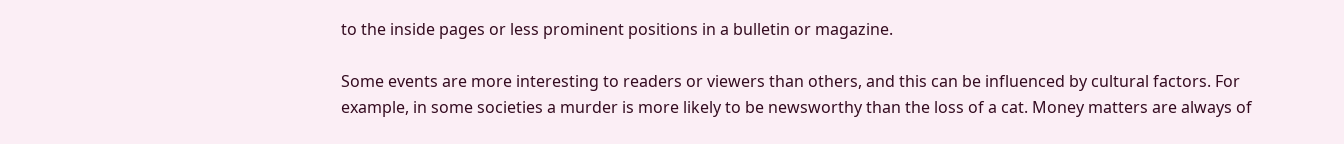to the inside pages or less prominent positions in a bulletin or magazine.

Some events are more interesting to readers or viewers than others, and this can be influenced by cultural factors. For example, in some societies a murder is more likely to be newsworthy than the loss of a cat. Money matters are always of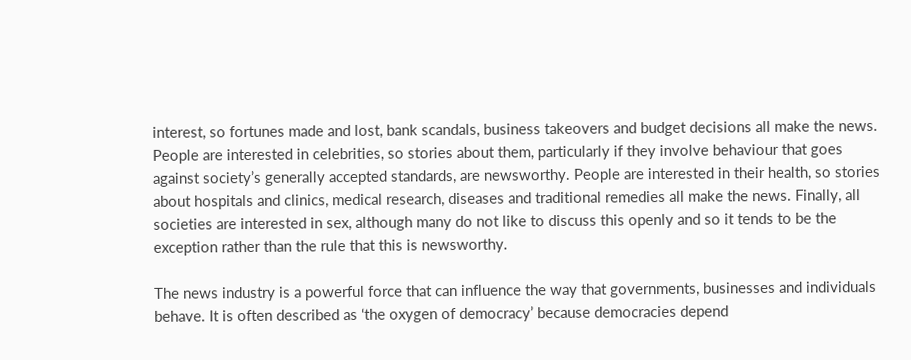interest, so fortunes made and lost, bank scandals, business takeovers and budget decisions all make the news. People are interested in celebrities, so stories about them, particularly if they involve behaviour that goes against society’s generally accepted standards, are newsworthy. People are interested in their health, so stories about hospitals and clinics, medical research, diseases and traditional remedies all make the news. Finally, all societies are interested in sex, although many do not like to discuss this openly and so it tends to be the exception rather than the rule that this is newsworthy.

The news industry is a powerful force that can influence the way that governments, businesses and individuals behave. It is often described as ‘the oxygen of democracy’ because democracies depend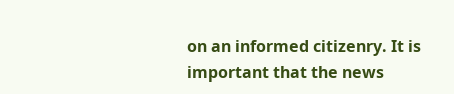on an informed citizenry. It is important that the news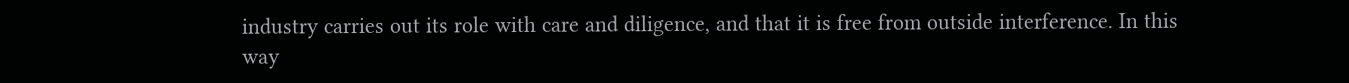industry carries out its role with care and diligence, and that it is free from outside interference. In this way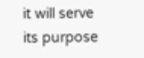it will serve its purpose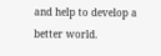and help to develop a better world.